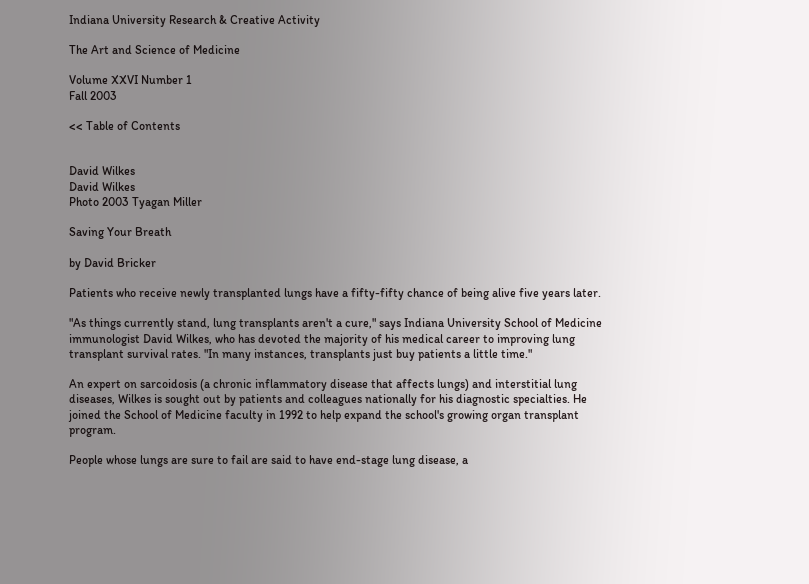Indiana University Research & Creative Activity

The Art and Science of Medicine

Volume XXVI Number 1
Fall 2003

<< Table of Contents


David Wilkes
David Wilkes
Photo 2003 Tyagan Miller

Saving Your Breath

by David Bricker

Patients who receive newly transplanted lungs have a fifty-fifty chance of being alive five years later.

"As things currently stand, lung transplants aren't a cure," says Indiana University School of Medicine immunologist David Wilkes, who has devoted the majority of his medical career to improving lung transplant survival rates. "In many instances, transplants just buy patients a little time."

An expert on sarcoidosis (a chronic inflammatory disease that affects lungs) and interstitial lung diseases, Wilkes is sought out by patients and colleagues nationally for his diagnostic specialties. He joined the School of Medicine faculty in 1992 to help expand the school's growing organ transplant program.

People whose lungs are sure to fail are said to have end-stage lung disease, a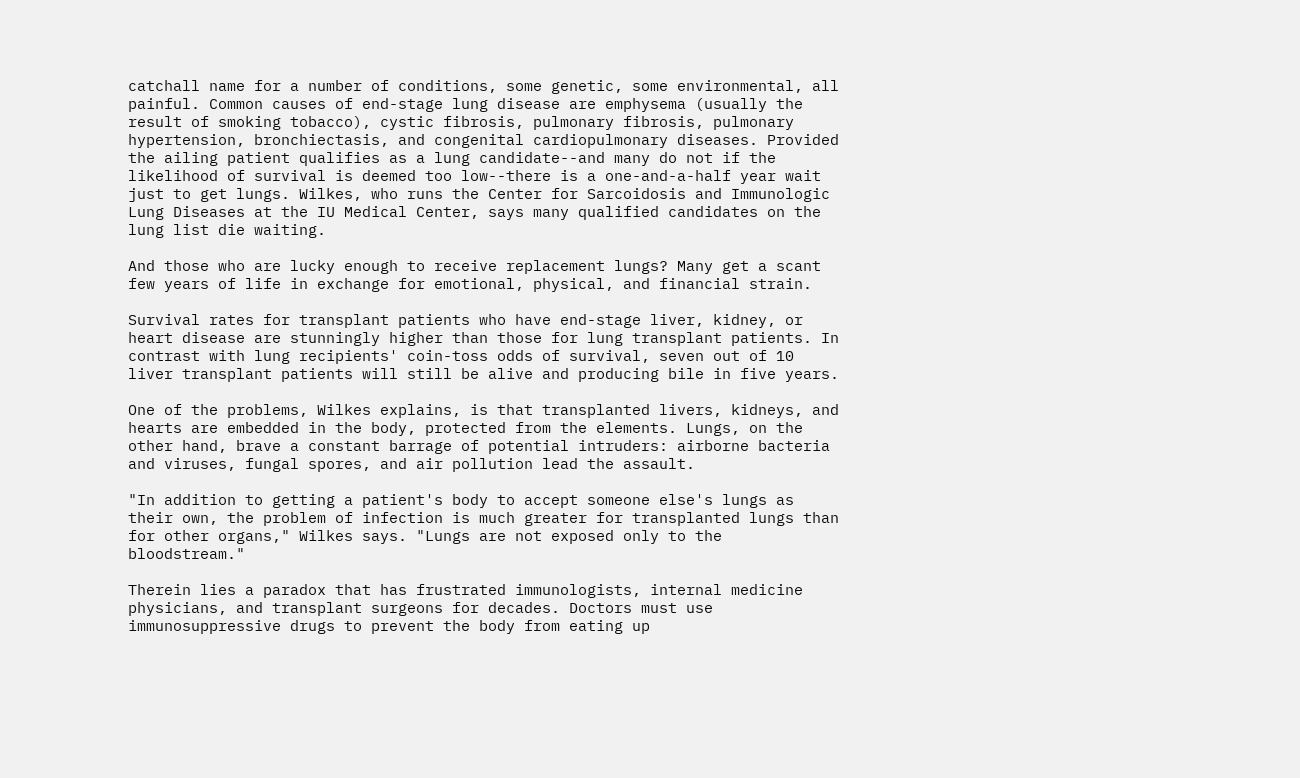catchall name for a number of conditions, some genetic, some environmental, all painful. Common causes of end-stage lung disease are emphysema (usually the result of smoking tobacco), cystic fibrosis, pulmonary fibrosis, pulmonary hypertension, bronchiectasis, and congenital cardiopulmonary diseases. Provided the ailing patient qualifies as a lung candidate--and many do not if the likelihood of survival is deemed too low--there is a one-and-a-half year wait just to get lungs. Wilkes, who runs the Center for Sarcoidosis and Immunologic Lung Diseases at the IU Medical Center, says many qualified candidates on the lung list die waiting.

And those who are lucky enough to receive replacement lungs? Many get a scant few years of life in exchange for emotional, physical, and financial strain.

Survival rates for transplant patients who have end-stage liver, kidney, or heart disease are stunningly higher than those for lung transplant patients. In contrast with lung recipients' coin-toss odds of survival, seven out of 10 liver transplant patients will still be alive and producing bile in five years.

One of the problems, Wilkes explains, is that transplanted livers, kidneys, and hearts are embedded in the body, protected from the elements. Lungs, on the other hand, brave a constant barrage of potential intruders: airborne bacteria and viruses, fungal spores, and air pollution lead the assault.

"In addition to getting a patient's body to accept someone else's lungs as their own, the problem of infection is much greater for transplanted lungs than for other organs," Wilkes says. "Lungs are not exposed only to the bloodstream."

Therein lies a paradox that has frustrated immunologists, internal medicine physicians, and transplant surgeons for decades. Doctors must use immunosuppressive drugs to prevent the body from eating up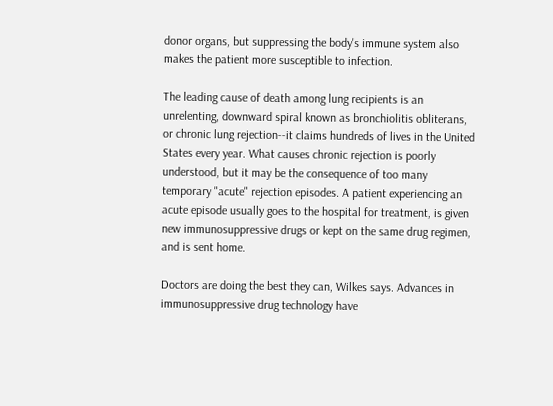donor organs, but suppressing the body's immune system also makes the patient more susceptible to infection.

The leading cause of death among lung recipients is an unrelenting, downward spiral known as bronchiolitis obliterans, or chronic lung rejection--it claims hundreds of lives in the United States every year. What causes chronic rejection is poorly understood, but it may be the consequence of too many temporary "acute" rejection episodes. A patient experiencing an acute episode usually goes to the hospital for treatment, is given new immunosuppressive drugs or kept on the same drug regimen, and is sent home.

Doctors are doing the best they can, Wilkes says. Advances in immunosuppressive drug technology have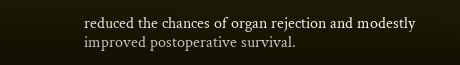reduced the chances of organ rejection and modestly improved postoperative survival.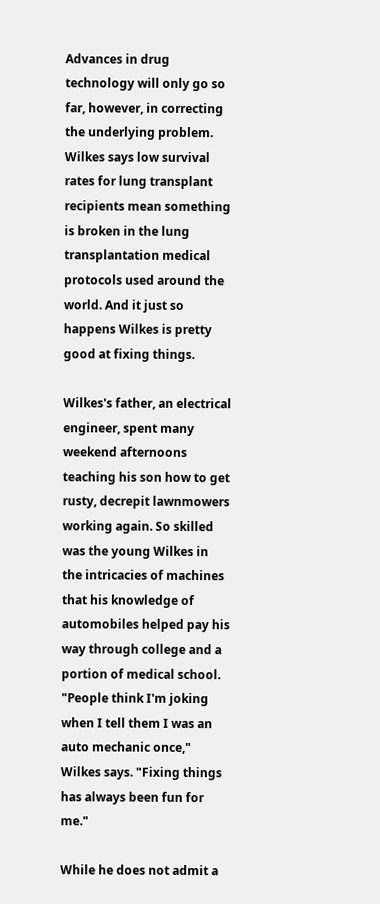Advances in drug technology will only go so far, however, in correcting the underlying problem. Wilkes says low survival rates for lung transplant recipients mean something is broken in the lung transplantation medical protocols used around the world. And it just so happens Wilkes is pretty good at fixing things.

Wilkes's father, an electrical engineer, spent many weekend afternoons teaching his son how to get rusty, decrepit lawnmowers working again. So skilled was the young Wilkes in the intricacies of machines that his knowledge of automobiles helped pay his way through college and a portion of medical school. "People think I'm joking when I tell them I was an auto mechanic once," Wilkes says. "Fixing things has always been fun for me."

While he does not admit a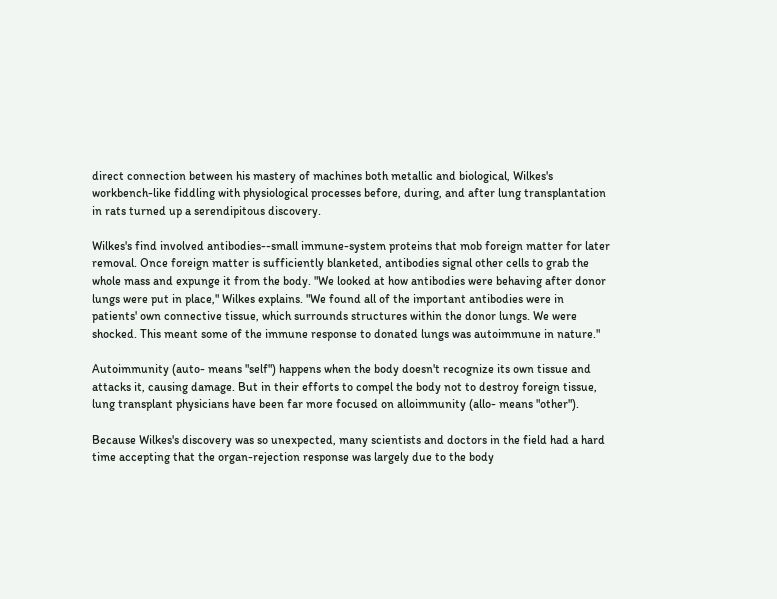direct connection between his mastery of machines both metallic and biological, Wilkes's workbench-like fiddling with physiological processes before, during, and after lung transplantation in rats turned up a serendipitous discovery.

Wilkes's find involved antibodies--small immune-system proteins that mob foreign matter for later removal. Once foreign matter is sufficiently blanketed, antibodies signal other cells to grab the whole mass and expunge it from the body. "We looked at how antibodies were behaving after donor lungs were put in place," Wilkes explains. "We found all of the important antibodies were in patients' own connective tissue, which surrounds structures within the donor lungs. We were shocked. This meant some of the immune response to donated lungs was autoimmune in nature."

Autoimmunity (auto- means "self") happens when the body doesn't recognize its own tissue and attacks it, causing damage. But in their efforts to compel the body not to destroy foreign tissue, lung transplant physicians have been far more focused on alloimmunity (allo- means "other").

Because Wilkes's discovery was so unexpected, many scientists and doctors in the field had a hard time accepting that the organ-rejection response was largely due to the body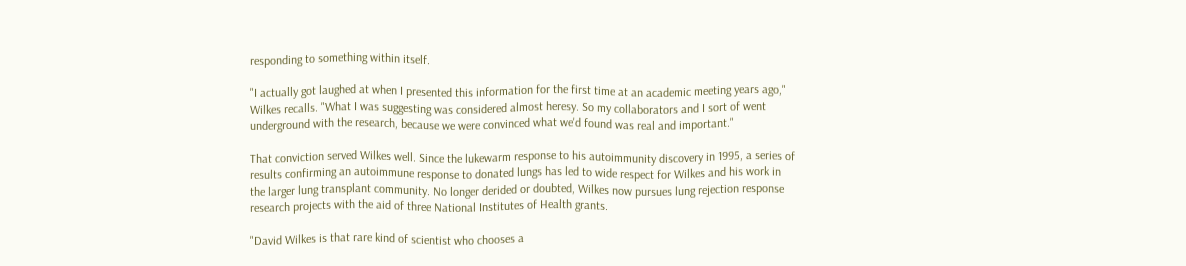responding to something within itself.

"I actually got laughed at when I presented this information for the first time at an academic meeting years ago," Wilkes recalls. "What I was suggesting was considered almost heresy. So my collaborators and I sort of went underground with the research, because we were convinced what we'd found was real and important."

That conviction served Wilkes well. Since the lukewarm response to his autoimmunity discovery in 1995, a series of results confirming an autoimmune response to donated lungs has led to wide respect for Wilkes and his work in the larger lung transplant community. No longer derided or doubted, Wilkes now pursues lung rejection response research projects with the aid of three National Institutes of Health grants.

"David Wilkes is that rare kind of scientist who chooses a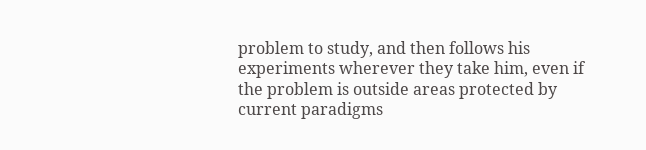problem to study, and then follows his experiments wherever they take him, even if the problem is outside areas protected by current paradigms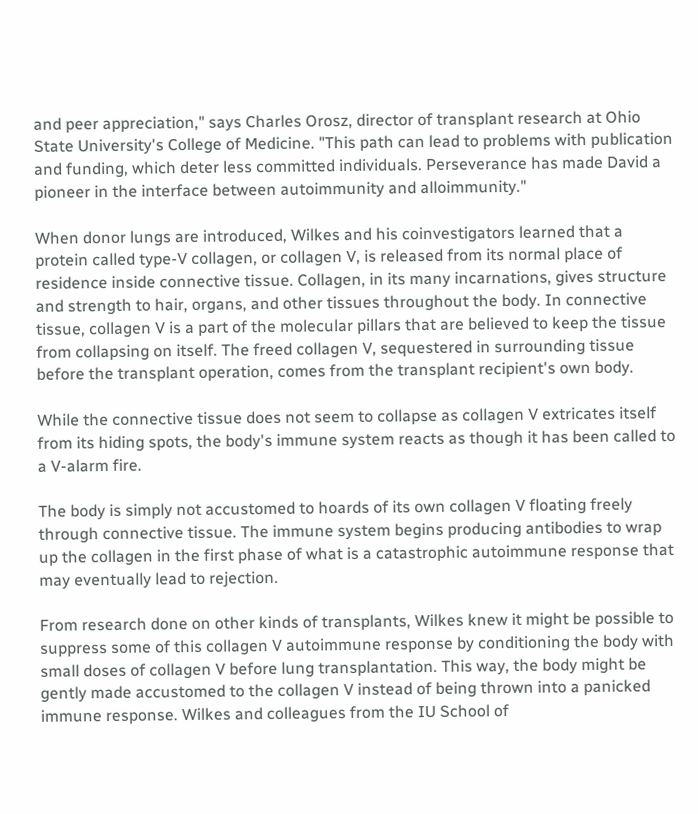and peer appreciation," says Charles Orosz, director of transplant research at Ohio State University's College of Medicine. "This path can lead to problems with publication and funding, which deter less committed individuals. Perseverance has made David a pioneer in the interface between autoimmunity and alloimmunity."

When donor lungs are introduced, Wilkes and his coinvestigators learned that a protein called type-V collagen, or collagen V, is released from its normal place of residence inside connective tissue. Collagen, in its many incarnations, gives structure and strength to hair, organs, and other tissues throughout the body. In connective tissue, collagen V is a part of the molecular pillars that are believed to keep the tissue from collapsing on itself. The freed collagen V, sequestered in surrounding tissue before the transplant operation, comes from the transplant recipient's own body.

While the connective tissue does not seem to collapse as collagen V extricates itself from its hiding spots, the body's immune system reacts as though it has been called to a V-alarm fire.

The body is simply not accustomed to hoards of its own collagen V floating freely through connective tissue. The immune system begins producing antibodies to wrap up the collagen in the first phase of what is a catastrophic autoimmune response that may eventually lead to rejection.

From research done on other kinds of transplants, Wilkes knew it might be possible to suppress some of this collagen V autoimmune response by conditioning the body with small doses of collagen V before lung transplantation. This way, the body might be gently made accustomed to the collagen V instead of being thrown into a panicked immune response. Wilkes and colleagues from the IU School of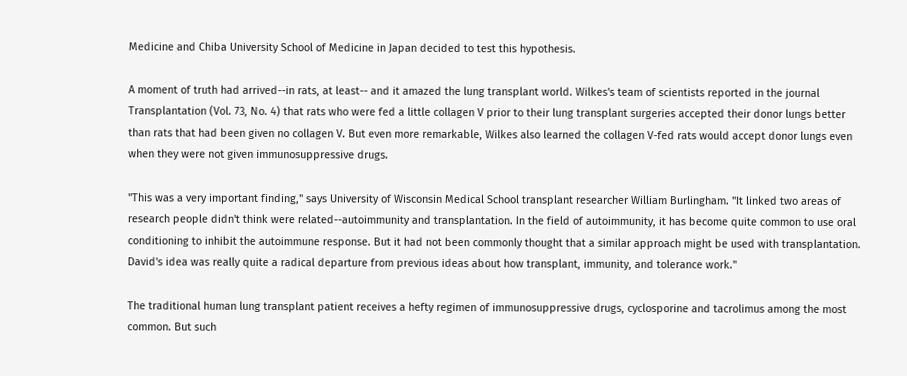Medicine and Chiba University School of Medicine in Japan decided to test this hypothesis.

A moment of truth had arrived--in rats, at least-- and it amazed the lung transplant world. Wilkes's team of scientists reported in the journal Transplantation (Vol. 73, No. 4) that rats who were fed a little collagen V prior to their lung transplant surgeries accepted their donor lungs better than rats that had been given no collagen V. But even more remarkable, Wilkes also learned the collagen V-fed rats would accept donor lungs even when they were not given immunosuppressive drugs.

"This was a very important finding," says University of Wisconsin Medical School transplant researcher William Burlingham. "It linked two areas of research people didn't think were related--autoimmunity and transplantation. In the field of autoimmunity, it has become quite common to use oral conditioning to inhibit the autoimmune response. But it had not been commonly thought that a similar approach might be used with transplantation. David's idea was really quite a radical departure from previous ideas about how transplant, immunity, and tolerance work."

The traditional human lung transplant patient receives a hefty regimen of immunosuppressive drugs, cyclosporine and tacrolimus among the most common. But such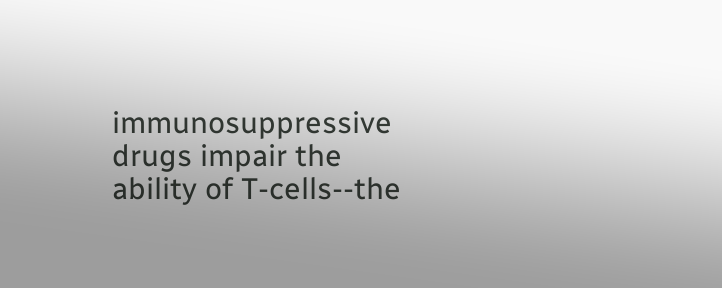immunosuppressive drugs impair the ability of T-cells--the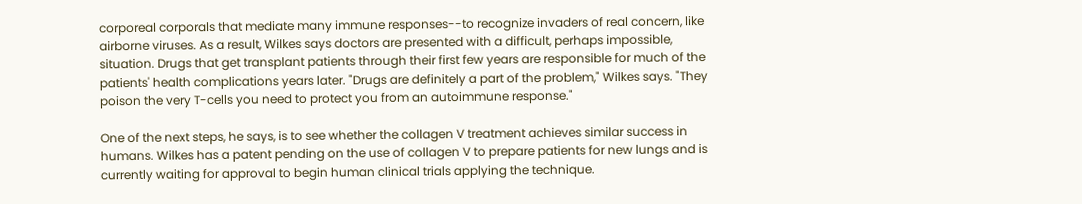corporeal corporals that mediate many immune responses--to recognize invaders of real concern, like airborne viruses. As a result, Wilkes says doctors are presented with a difficult, perhaps impossible, situation. Drugs that get transplant patients through their first few years are responsible for much of the patients' health complications years later. "Drugs are definitely a part of the problem," Wilkes says. "They poison the very T-cells you need to protect you from an autoimmune response."

One of the next steps, he says, is to see whether the collagen V treatment achieves similar success in humans. Wilkes has a patent pending on the use of collagen V to prepare patients for new lungs and is currently waiting for approval to begin human clinical trials applying the technique.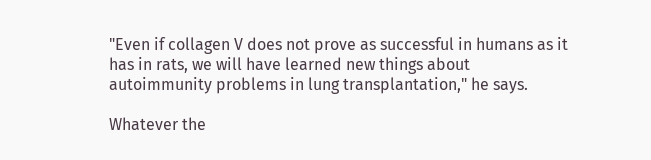"Even if collagen V does not prove as successful in humans as it has in rats, we will have learned new things about autoimmunity problems in lung transplantation," he says.

Whatever the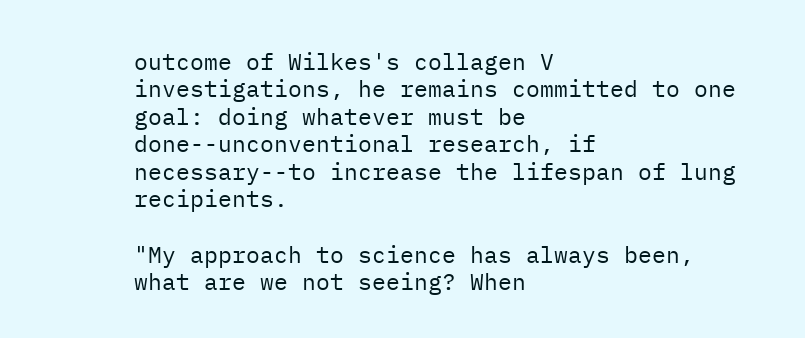outcome of Wilkes's collagen V investigations, he remains committed to one goal: doing whatever must be done--unconventional research, if necessary--to increase the lifespan of lung recipients.

"My approach to science has always been, what are we not seeing? When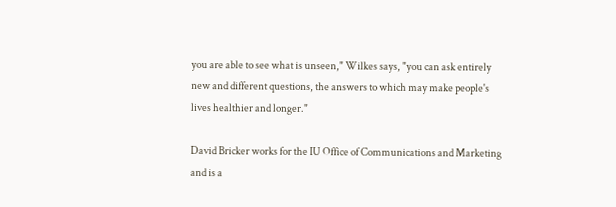you are able to see what is unseen," Wilkes says, "you can ask entirely new and different questions, the answers to which may make people's lives healthier and longer."

David Bricker works for the IU Office of Communications and Marketing and is a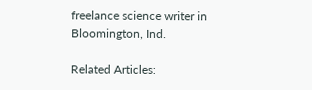freelance science writer in Bloomington, Ind.

Related Articles: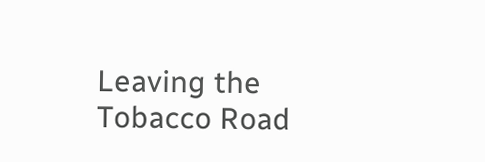Leaving the Tobacco Road